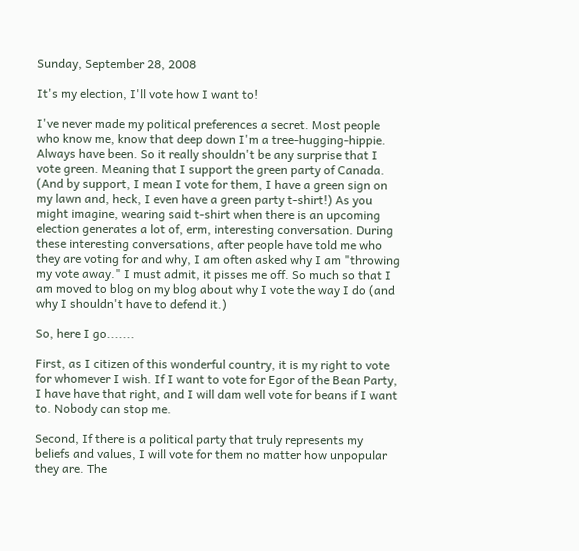Sunday, September 28, 2008

It's my election, I'll vote how I want to!

I've never made my political preferences a secret. Most people who know me, know that deep down I'm a tree-hugging-hippie. Always have been. So it really shouldn't be any surprise that I vote green. Meaning that I support the green party of Canada. (And by support, I mean I vote for them, I have a green sign on my lawn and, heck, I even have a green party t-shirt!) As you might imagine, wearing said t-shirt when there is an upcoming election generates a lot of, erm, interesting conversation. During these interesting conversations, after people have told me who they are voting for and why, I am often asked why I am "throwing my vote away." I must admit, it pisses me off. So much so that I am moved to blog on my blog about why I vote the way I do (and why I shouldn't have to defend it.)

So, here I go.......

First, as I citizen of this wonderful country, it is my right to vote for whomever I wish. If I want to vote for Egor of the Bean Party, I have have that right, and I will dam well vote for beans if I want to. Nobody can stop me.

Second, If there is a political party that truly represents my beliefs and values, I will vote for them no matter how unpopular they are. The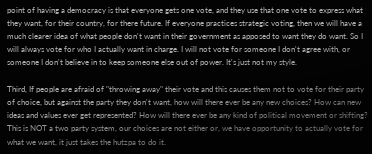point of having a democracy is that everyone gets one vote, and they use that one vote to express what they want, for their country, for there future. If everyone practices strategic voting, then we will have a much clearer idea of what people don't want in their government as apposed to want they do want. So I will always vote for who I actually want in charge. I will not vote for someone I don't agree with, or someone I don't believe in to keep someone else out of power. It's just not my style.

Third, If people are afraid of "throwing away" their vote and this causes them not to vote for their party of choice, but against the party they don't want, how will there ever be any new choices? How can new ideas and values ever get represented? How will there ever be any kind of political movement or shifting? This is NOT a two party system, our choices are not either or, we have opportunity to actually vote for what we want, it just takes the hutzpa to do it.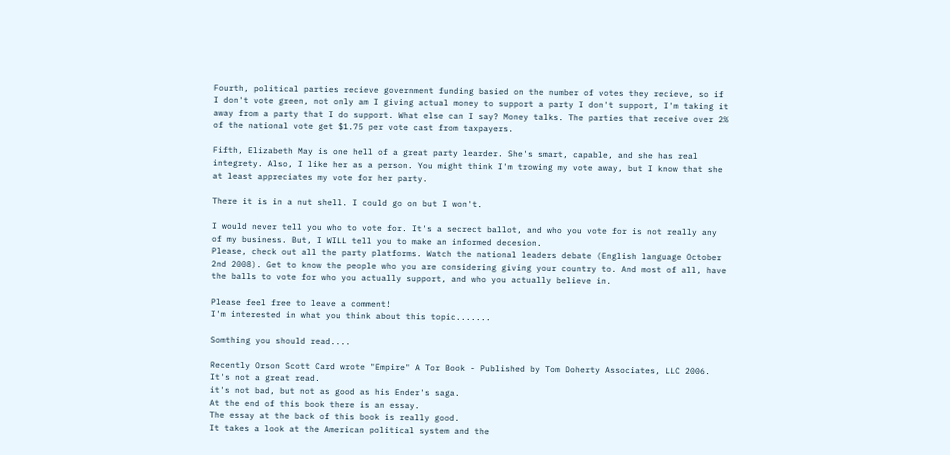Fourth, political parties recieve government funding basied on the number of votes they recieve, so if I don't vote green, not only am I giving actual money to support a party I don't support, I'm taking it away from a party that I do support. What else can I say? Money talks. The parties that receive over 2% of the national vote get $1.75 per vote cast from taxpayers.

Fifth, Elizabeth May is one hell of a great party learder. She's smart, capable, and she has real integrety. Also, I like her as a person. You might think I'm trowing my vote away, but I know that she at least appreciates my vote for her party.

There it is in a nut shell. I could go on but I won't.

I would never tell you who to vote for. It's a secrect ballot, and who you vote for is not really any of my business. But, I WILL tell you to make an informed decesion.
Please, check out all the party platforms. Watch the national leaders debate (English language October 2nd 2008). Get to know the people who you are considering giving your country to. And most of all, have the balls to vote for who you actually support, and who you actually believe in.

Please feel free to leave a comment!
I'm interested in what you think about this topic.......

Somthing you should read....

Recently Orson Scott Card wrote "Empire" A Tor Book - Published by Tom Doherty Associates, LLC 2006.
It's not a great read.
it's not bad, but not as good as his Ender's saga.
At the end of this book there is an essay.
The essay at the back of this book is really good.
It takes a look at the American political system and the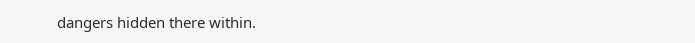dangers hidden there within.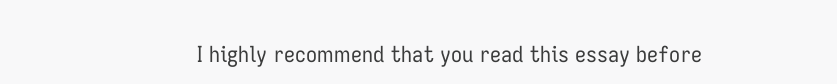I highly recommend that you read this essay before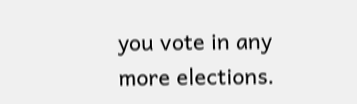you vote in any more elections.